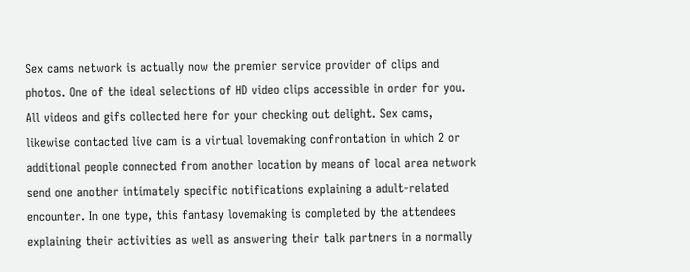Sex cams network is actually now the premier service provider of clips and photos. One of the ideal selections of HD video clips accessible in order for you. All videos and gifs collected here for your checking out delight. Sex cams, likewise contacted live cam is a virtual lovemaking confrontation in which 2 or additional people connected from another location by means of local area network send one another intimately specific notifications explaining a adult-related encounter. In one type, this fantasy lovemaking is completed by the attendees explaining their activities as well as answering their talk partners in a normally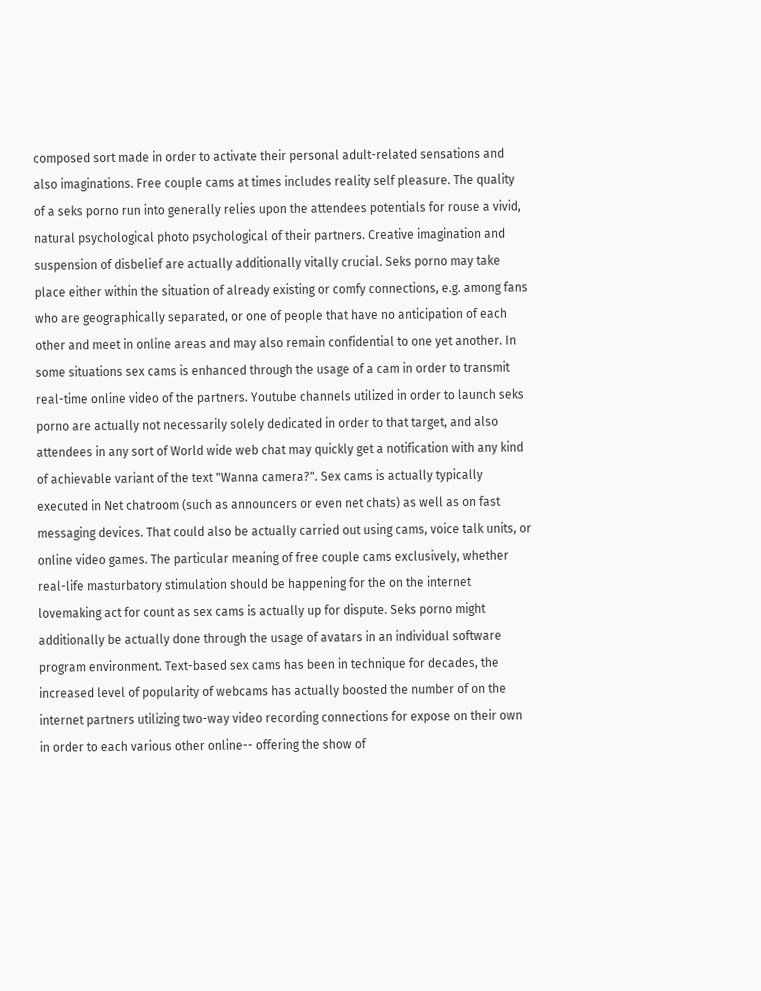composed sort made in order to activate their personal adult-related sensations and also imaginations. Free couple cams at times includes reality self pleasure. The quality of a seks porno run into generally relies upon the attendees potentials for rouse a vivid, natural psychological photo psychological of their partners. Creative imagination and suspension of disbelief are actually additionally vitally crucial. Seks porno may take place either within the situation of already existing or comfy connections, e.g. among fans who are geographically separated, or one of people that have no anticipation of each other and meet in online areas and may also remain confidential to one yet another. In some situations sex cams is enhanced through the usage of a cam in order to transmit real-time online video of the partners. Youtube channels utilized in order to launch seks porno are actually not necessarily solely dedicated in order to that target, and also attendees in any sort of World wide web chat may quickly get a notification with any kind of achievable variant of the text "Wanna camera?". Sex cams is actually typically executed in Net chatroom (such as announcers or even net chats) as well as on fast messaging devices. That could also be actually carried out using cams, voice talk units, or online video games. The particular meaning of free couple cams exclusively, whether real-life masturbatory stimulation should be happening for the on the internet lovemaking act for count as sex cams is actually up for dispute. Seks porno might additionally be actually done through the usage of avatars in an individual software program environment. Text-based sex cams has been in technique for decades, the increased level of popularity of webcams has actually boosted the number of on the internet partners utilizing two-way video recording connections for expose on their own in order to each various other online-- offering the show of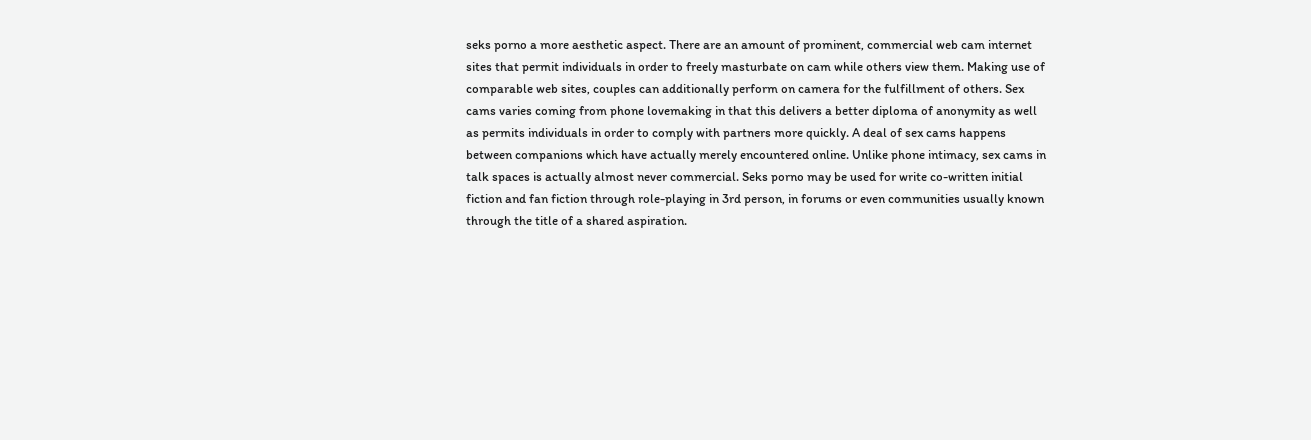seks porno a more aesthetic aspect. There are an amount of prominent, commercial web cam internet sites that permit individuals in order to freely masturbate on cam while others view them. Making use of comparable web sites, couples can additionally perform on camera for the fulfillment of others. Sex cams varies coming from phone lovemaking in that this delivers a better diploma of anonymity as well as permits individuals in order to comply with partners more quickly. A deal of sex cams happens between companions which have actually merely encountered online. Unlike phone intimacy, sex cams in talk spaces is actually almost never commercial. Seks porno may be used for write co-written initial fiction and fan fiction through role-playing in 3rd person, in forums or even communities usually known through the title of a shared aspiration.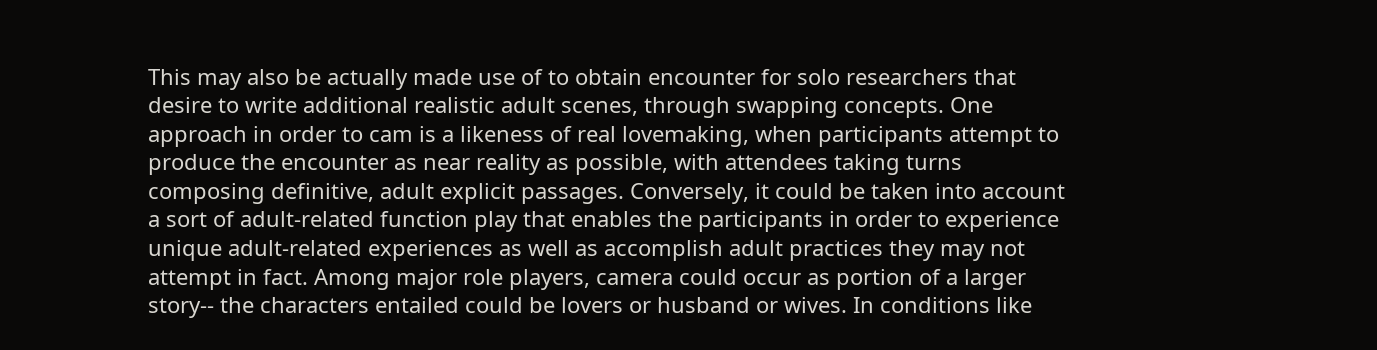This may also be actually made use of to obtain encounter for solo researchers that desire to write additional realistic adult scenes, through swapping concepts. One approach in order to cam is a likeness of real lovemaking, when participants attempt to produce the encounter as near reality as possible, with attendees taking turns composing definitive, adult explicit passages. Conversely, it could be taken into account a sort of adult-related function play that enables the participants in order to experience unique adult-related experiences as well as accomplish adult practices they may not attempt in fact. Among major role players, camera could occur as portion of a larger story-- the characters entailed could be lovers or husband or wives. In conditions like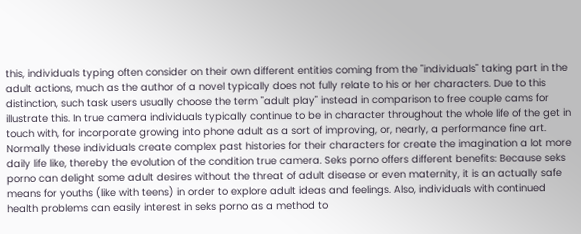this, individuals typing often consider on their own different entities coming from the "individuals" taking part in the adult actions, much as the author of a novel typically does not fully relate to his or her characters. Due to this distinction, such task users usually choose the term "adult play" instead in comparison to free couple cams for illustrate this. In true camera individuals typically continue to be in character throughout the whole life of the get in touch with, for incorporate growing into phone adult as a sort of improving, or, nearly, a performance fine art. Normally these individuals create complex past histories for their characters for create the imagination a lot more daily life like, thereby the evolution of the condition true camera. Seks porno offers different benefits: Because seks porno can delight some adult desires without the threat of adult disease or even maternity, it is an actually safe means for youths (like with teens) in order to explore adult ideas and feelings. Also, individuals with continued health problems can easily interest in seks porno as a method to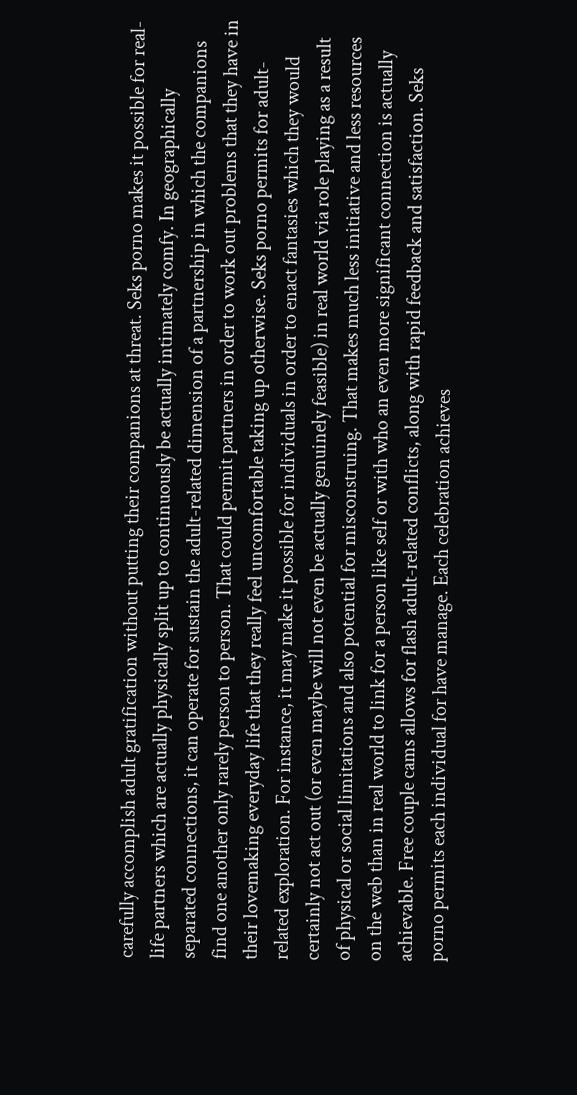carefully accomplish adult gratification without putting their companions at threat. Seks porno makes it possible for real-life partners which are actually physically split up to continuously be actually intimately comfy. In geographically separated connections, it can operate for sustain the adult-related dimension of a partnership in which the companions find one another only rarely person to person. That could permit partners in order to work out problems that they have in their lovemaking everyday life that they really feel uncomfortable taking up otherwise. Seks porno permits for adult-related exploration. For instance, it may make it possible for individuals in order to enact fantasies which they would certainly not act out (or even maybe will not even be actually genuinely feasible) in real world via role playing as a result of physical or social limitations and also potential for misconstruing. That makes much less initiative and less resources on the web than in real world to link for a person like self or with who an even more significant connection is actually achievable. Free couple cams allows for flash adult-related conflicts, along with rapid feedback and satisfaction. Seks porno permits each individual for have manage. Each celebration achieves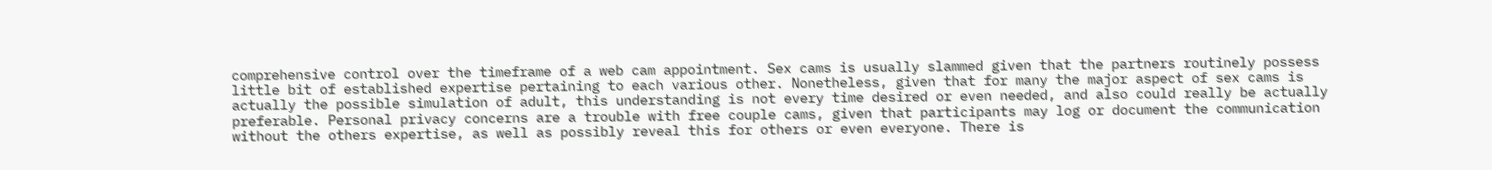comprehensive control over the timeframe of a web cam appointment. Sex cams is usually slammed given that the partners routinely possess little bit of established expertise pertaining to each various other. Nonetheless, given that for many the major aspect of sex cams is actually the possible simulation of adult, this understanding is not every time desired or even needed, and also could really be actually preferable. Personal privacy concerns are a trouble with free couple cams, given that participants may log or document the communication without the others expertise, as well as possibly reveal this for others or even everyone. There is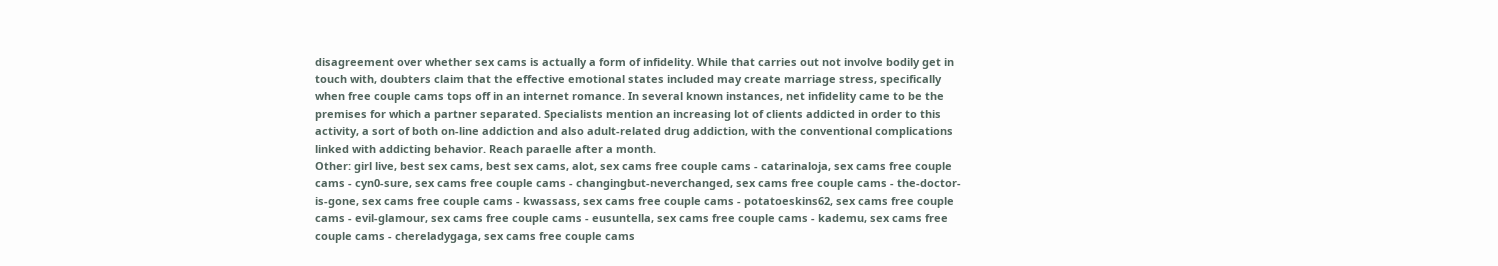disagreement over whether sex cams is actually a form of infidelity. While that carries out not involve bodily get in touch with, doubters claim that the effective emotional states included may create marriage stress, specifically when free couple cams tops off in an internet romance. In several known instances, net infidelity came to be the premises for which a partner separated. Specialists mention an increasing lot of clients addicted in order to this activity, a sort of both on-line addiction and also adult-related drug addiction, with the conventional complications linked with addicting behavior. Reach paraelle after a month.
Other: girl live, best sex cams, best sex cams, alot, sex cams free couple cams - catarinaloja, sex cams free couple cams - cyn0-sure, sex cams free couple cams - changingbut-neverchanged, sex cams free couple cams - the-doctor-is-gone, sex cams free couple cams - kwassass, sex cams free couple cams - potatoeskins62, sex cams free couple cams - evil-glamour, sex cams free couple cams - eusuntella, sex cams free couple cams - kademu, sex cams free couple cams - chereladygaga, sex cams free couple cams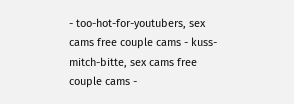- too-hot-for-youtubers, sex cams free couple cams - kuss-mitch-bitte, sex cams free couple cams -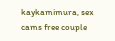kaykamimura, sex cams free couple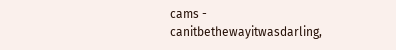cams - canitbethewayitwasdarling,